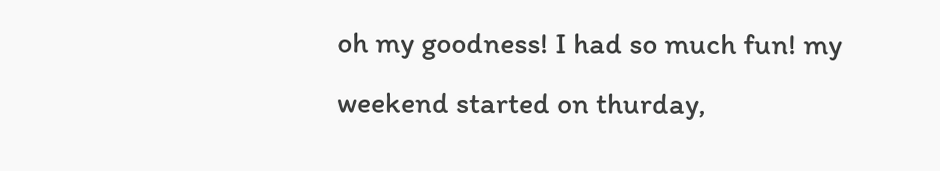oh my goodness! I had so much fun! my weekend started on thurday,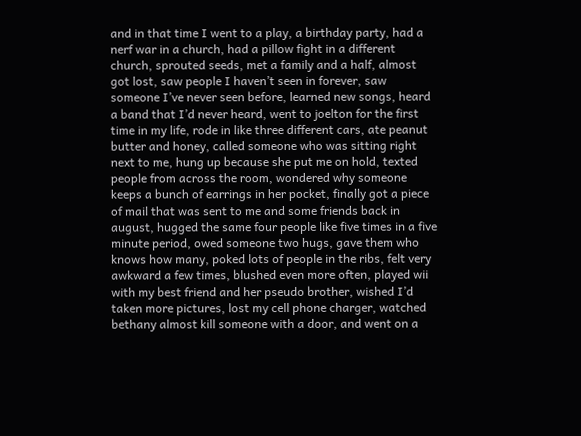and in that time I went to a play, a birthday party, had a nerf war in a church, had a pillow fight in a different church, sprouted seeds, met a family and a half, almost got lost, saw people I haven’t seen in forever, saw someone I’ve never seen before, learned new songs, heard a band that I’d never heard, went to joelton for the first time in my life, rode in like three different cars, ate peanut butter and honey, called someone who was sitting right next to me, hung up because she put me on hold, texted people from across the room, wondered why someone keeps a bunch of earrings in her pocket, finally got a piece of mail that was sent to me and some friends back in august, hugged the same four people like five times in a five minute period, owed someone two hugs, gave them who knows how many, poked lots of people in the ribs, felt very awkward a few times, blushed even more often, played wii with my best friend and her pseudo brother, wished I’d taken more pictures, lost my cell phone charger, watched bethany almost kill someone with a door, and went on a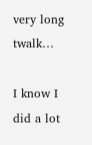very long twalk…

I know I did a lot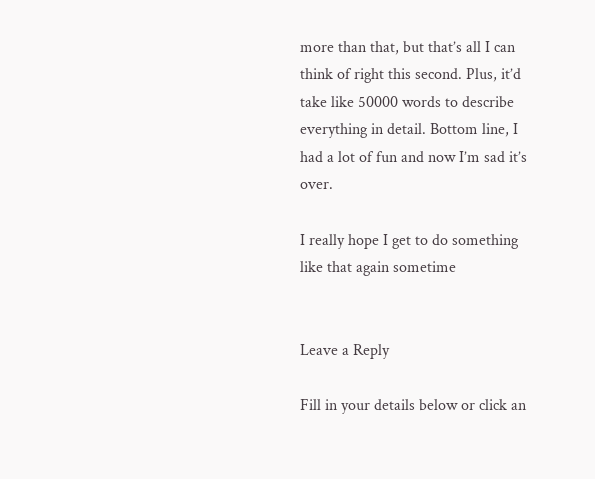more than that, but that’s all I can think of right this second. Plus, it’d take like 50000 words to describe everything in detail. Bottom line, I had a lot of fun and now I’m sad it’s over.

I really hope I get to do something like that again sometime


Leave a Reply

Fill in your details below or click an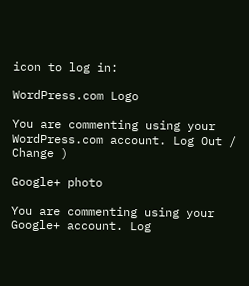icon to log in:

WordPress.com Logo

You are commenting using your WordPress.com account. Log Out /  Change )

Google+ photo

You are commenting using your Google+ account. Log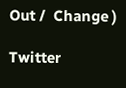Out /  Change )

Twitter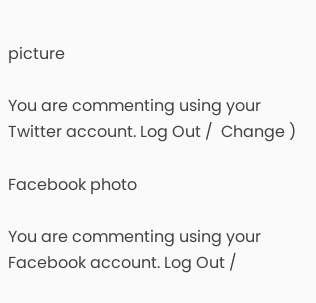picture

You are commenting using your Twitter account. Log Out /  Change )

Facebook photo

You are commenting using your Facebook account. Log Out /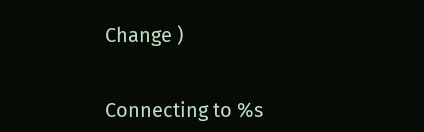Change )


Connecting to %s